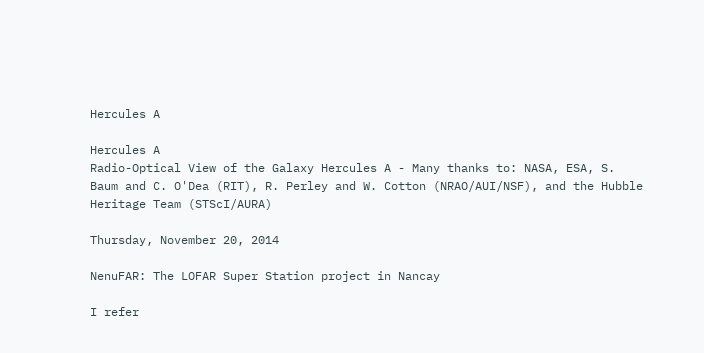Hercules A

Hercules A
Radio-Optical View of the Galaxy Hercules A - Many thanks to: NASA, ESA, S. Baum and C. O'Dea (RIT), R. Perley and W. Cotton (NRAO/AUI/NSF), and the Hubble Heritage Team (STScI/AURA)

Thursday, November 20, 2014

NenuFAR: The LOFAR Super Station project in Nancay

I refer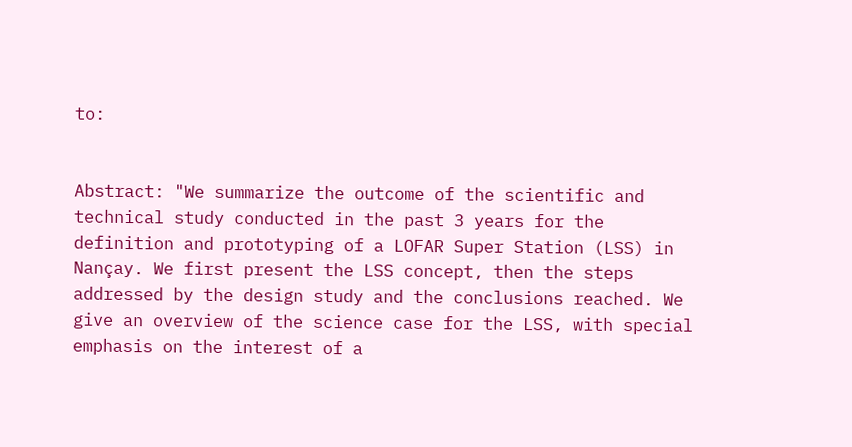to:


Abstract: "We summarize the outcome of the scientific and technical study conducted in the past 3 years for the definition and prototyping of a LOFAR Super Station (LSS) in Nançay. We first present the LSS concept, then the steps addressed by the design study and the conclusions reached. We give an overview of the science case for the LSS, with special emphasis on the interest of a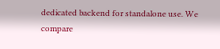dedicated backend for standalone use. We compare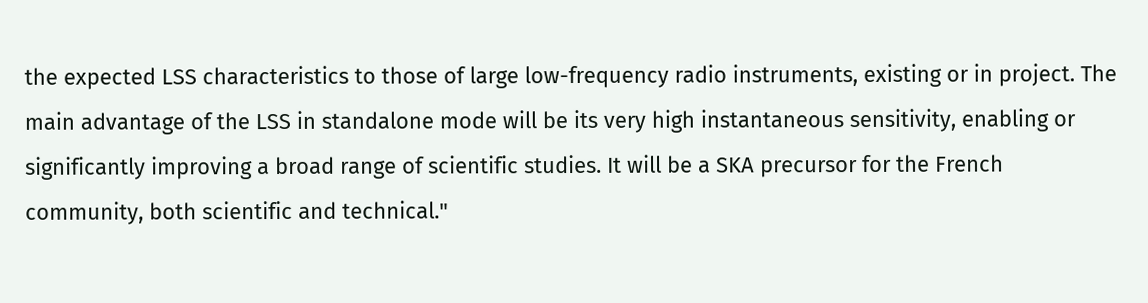the expected LSS characteristics to those of large low-frequency radio instruments, existing or in project. The main advantage of the LSS in standalone mode will be its very high instantaneous sensitivity, enabling or significantly improving a broad range of scientific studies. It will be a SKA precursor for the French community, both scientific and technical."